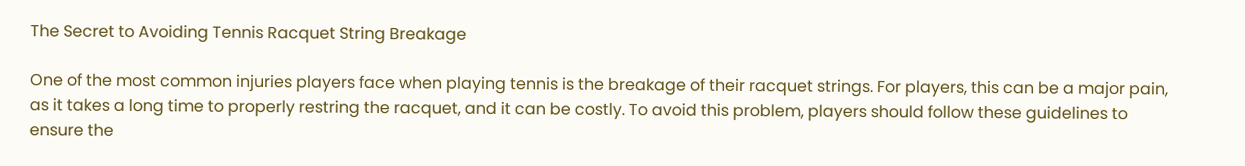The Secret to Avoiding Tennis Racquet String Breakage

One of the most common injuries players face when playing tennis is the breakage of their racquet strings. For players, this can be a major pain, as it takes a long time to properly restring the racquet, and it can be costly. To avoid this problem, players should follow these guidelines to ensure the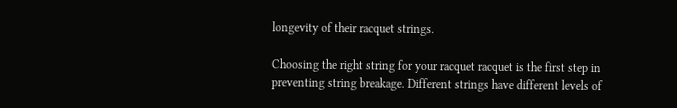longevity of their racquet strings.

Choosing the right string for your racquet racquet is the first step in preventing string breakage. Different strings have different levels of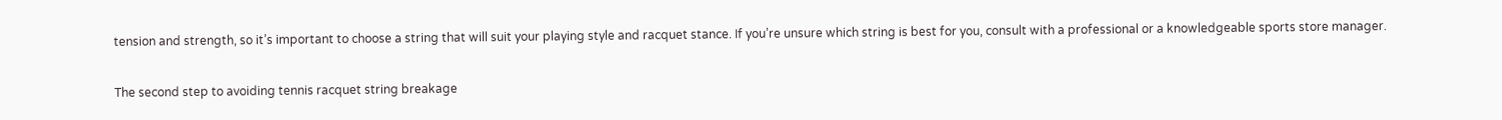tension and strength, so it’s important to choose a string that will suit your playing style and racquet stance. If you’re unsure which string is best for you, consult with a professional or a knowledgeable sports store manager.

The second step to avoiding tennis racquet string breakage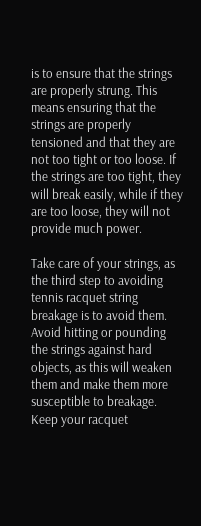is to ensure that the strings are properly strung. This means ensuring that the strings are properly tensioned and that they are not too tight or too loose. If the strings are too tight, they will break easily, while if they are too loose, they will not provide much power.

Take care of your strings, as the third step to avoiding tennis racquet string breakage is to avoid them. Avoid hitting or pounding the strings against hard objects, as this will weaken them and make them more susceptible to breakage. Keep your racquet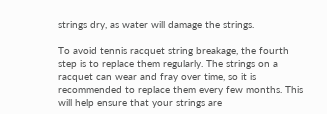strings dry, as water will damage the strings.

To avoid tennis racquet string breakage, the fourth step is to replace them regularly. The strings on a racquet can wear and fray over time, so it is recommended to replace them every few months. This will help ensure that your strings are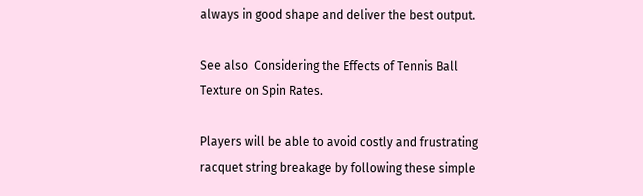always in good shape and deliver the best output.

See also  Considering the Effects of Tennis Ball Texture on Spin Rates.

Players will be able to avoid costly and frustrating racquet string breakage by following these simple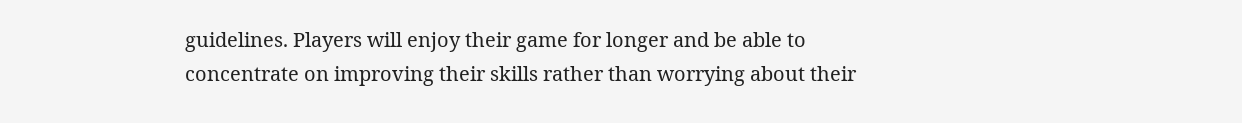guidelines. Players will enjoy their game for longer and be able to concentrate on improving their skills rather than worrying about their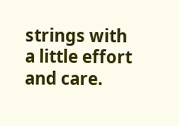strings with a little effort and care.